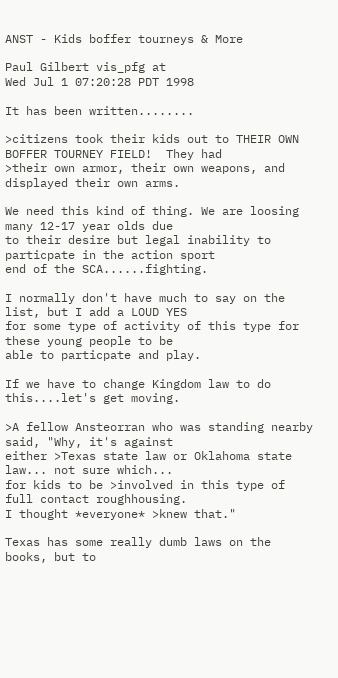ANST - Kids boffer tourneys & More

Paul Gilbert vis_pfg at
Wed Jul 1 07:20:28 PDT 1998

It has been written........

>citizens took their kids out to THEIR OWN BOFFER TOURNEY FIELD!  They had
>their own armor, their own weapons, and displayed their own arms.

We need this kind of thing. We are loosing many 12-17 year olds due
to their desire but legal inability to particpate in the action sport
end of the SCA......fighting.

I normally don't have much to say on the list, but I add a LOUD YES
for some type of activity of this type for these young people to be
able to particpate and play.

If we have to change Kingdom law to do this....let's get moving.

>A fellow Ansteorran who was standing nearby said, "Why, it's against
either >Texas state law or Oklahoma state law... not sure which...
for kids to be >involved in this type of full contact roughhousing.
I thought *everyone* >knew that."

Texas has some really dumb laws on the books, but to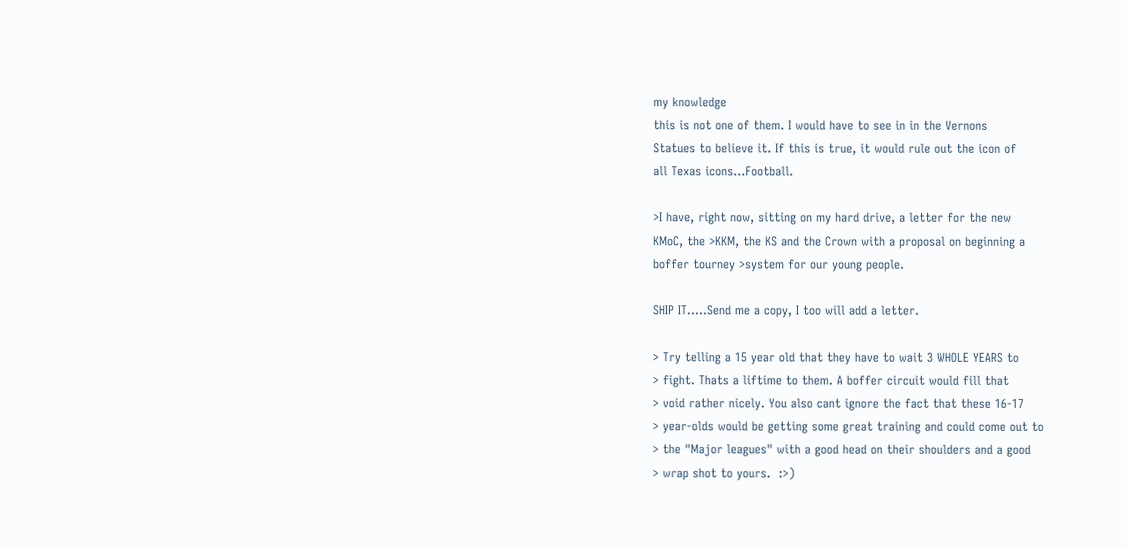my knowledge
this is not one of them. I would have to see in in the Vernons
Statues to believe it. If this is true, it would rule out the icon of
all Texas icons...Football.

>I have, right now, sitting on my hard drive, a letter for the new
KMoC, the >KKM, the KS and the Crown with a proposal on beginning a
boffer tourney >system for our young people.

SHIP IT.....Send me a copy, I too will add a letter.

> Try telling a 15 year old that they have to wait 3 WHOLE YEARS to
> fight. Thats a liftime to them. A boffer circuit would fill that
> void rather nicely. You also cant ignore the fact that these 16-17
> year-olds would be getting some great training and could come out to
> the "Major leagues" with a good head on their shoulders and a good
> wrap shot to yours.  :>)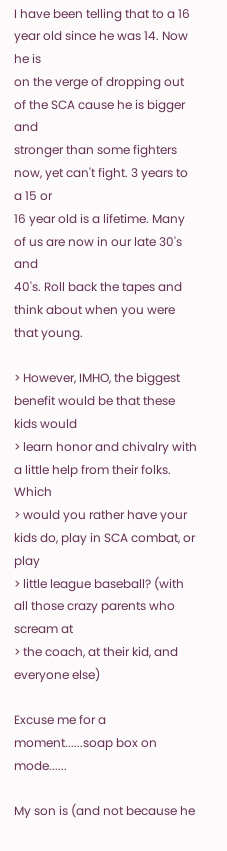I have been telling that to a 16 year old since he was 14. Now he is
on the verge of dropping out of the SCA cause he is bigger and
stronger than some fighters now, yet can't fight. 3 years to a 15 or
16 year old is a lifetime. Many of us are now in our late 30's and
40's. Roll back the tapes and think about when you were that young.

> However, IMHO, the biggest benefit would be that these kids would
> learn honor and chivalry with a little help from their folks. Which
> would you rather have your kids do, play in SCA combat, or play
> little league baseball? (with all those crazy parents who scream at
> the coach, at their kid, and everyone else)

Excuse me for a moment......soap box on mode......

My son is (and not because he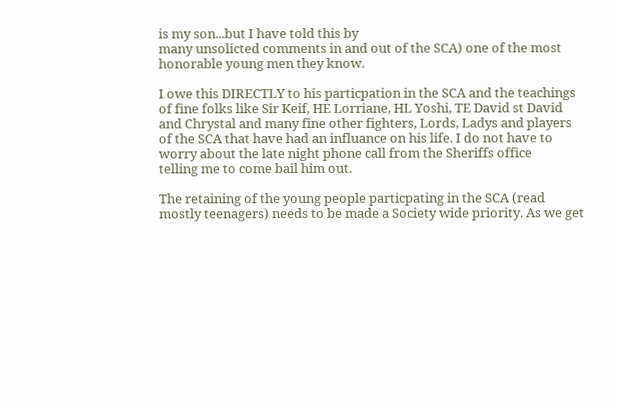is my son...but I have told this by
many unsolicted comments in and out of the SCA) one of the most
honorable young men they know.

I owe this DIRECTLY to his particpation in the SCA and the teachings
of fine folks like Sir Keif, HE Lorriane, HL Yoshi, TE David st David
and Chrystal and many fine other fighters, Lords, Ladys and players
of the SCA that have had an influance on his life. I do not have to
worry about the late night phone call from the Sheriffs office
telling me to come bail him out.

The retaining of the young people particpating in the SCA (read
mostly teenagers) needs to be made a Society wide priority. As we get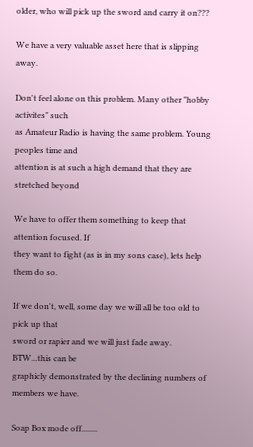older, who will pick up the sword and carry it on???

We have a very valuable asset here that is slipping away.

Don't feel alone on this problem. Many other "hobby activites" such
as Amateur Radio is having the same problem. Young peoples time and
attention is at such a high demand that they are stretched beyond

We have to offer them something to keep that attention focused. If
they want to fight (as is in my sons case), lets help them do so.

If we don't, well, some day we will all be too old to pick up that
sword or rapier and we will just fade away. BTW...this can be
graphicly demonstrated by the declining numbers of members we have.

Soap Box mode off........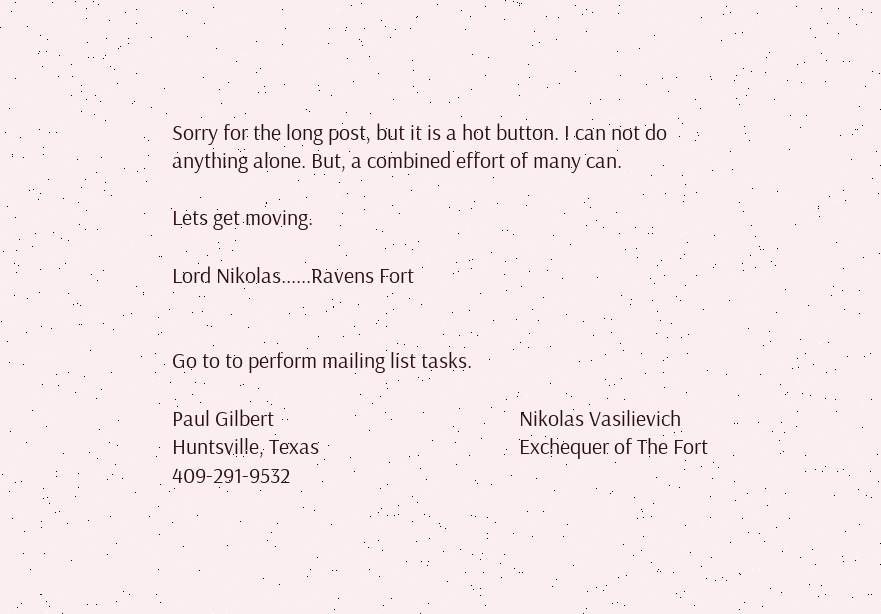Sorry for the long post, but it is a hot button. I can not do
anything alone. But, a combined effort of many can.

Lets get moving.

Lord Nikolas......Ravens Fort


Go to to perform mailing list tasks.

Paul Gilbert                                                 Nikolas Vasilievich
Huntsville, Texas                                        Exchequer of The Fort
409-291-9532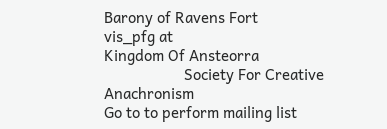Barony of Ravens Fort
vis_pfg at                             Kingdom Of Ansteorra
                    Society For Creative Anachronism
Go to to perform mailing list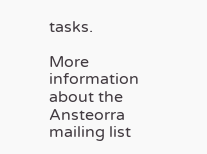tasks.

More information about the Ansteorra mailing list